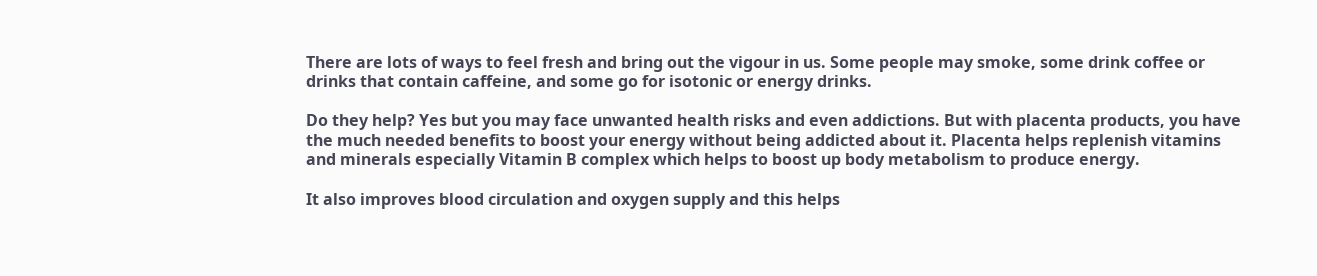There are lots of ways to feel fresh and bring out the vigour in us. Some people may smoke, some drink coffee or drinks that contain caffeine, and some go for isotonic or energy drinks.

Do they help? Yes but you may face unwanted health risks and even addictions. But with placenta products, you have the much needed benefits to boost your energy without being addicted about it. Placenta helps replenish vitamins and minerals especially Vitamin B complex which helps to boost up body metabolism to produce energy.

It also improves blood circulation and oxygen supply and this helps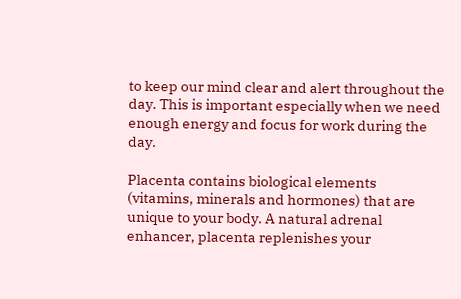to keep our mind clear and alert throughout the day. This is important especially when we need enough energy and focus for work during the day.

Placenta contains biological elements (vitamins, minerals and hormones) that are unique to your body. A natural adrenal enhancer, placenta replenishes your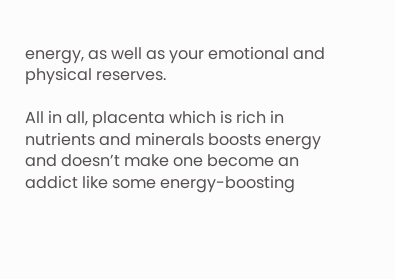energy, as well as your emotional and physical reserves.

All in all, placenta which is rich in nutrients and minerals boosts energy and doesn’t make one become an addict like some energy-boosting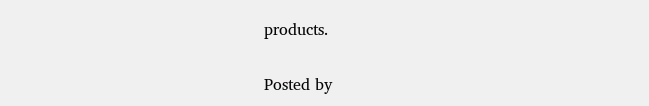products.

Posted by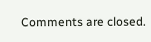Comments are closed.